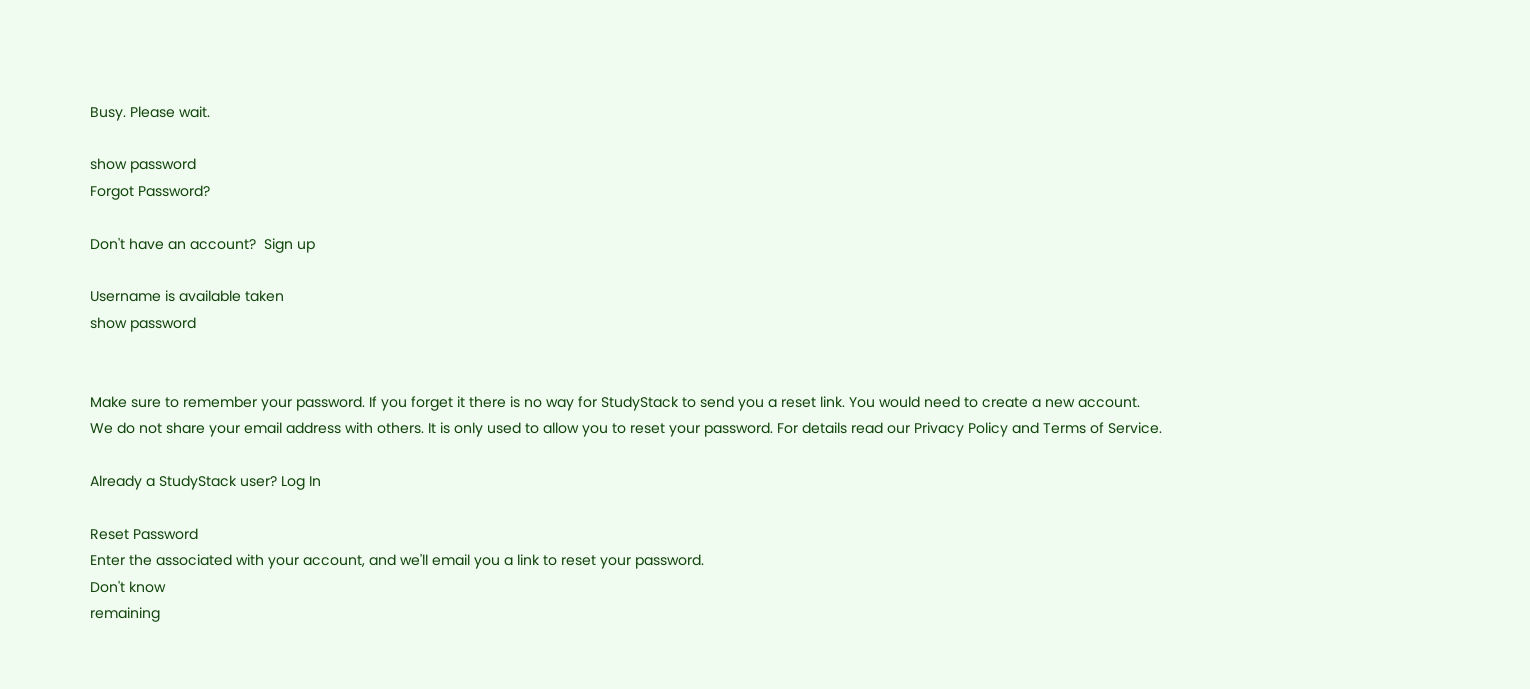Busy. Please wait.

show password
Forgot Password?

Don't have an account?  Sign up

Username is available taken
show password


Make sure to remember your password. If you forget it there is no way for StudyStack to send you a reset link. You would need to create a new account.
We do not share your email address with others. It is only used to allow you to reset your password. For details read our Privacy Policy and Terms of Service.

Already a StudyStack user? Log In

Reset Password
Enter the associated with your account, and we'll email you a link to reset your password.
Don't know
remaining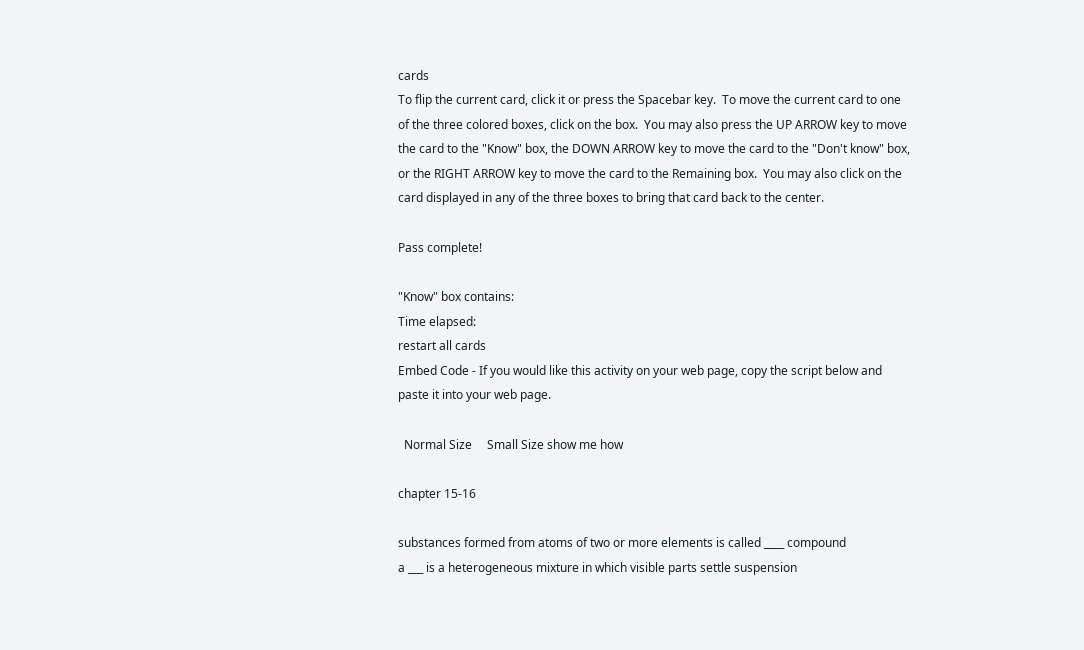cards
To flip the current card, click it or press the Spacebar key.  To move the current card to one of the three colored boxes, click on the box.  You may also press the UP ARROW key to move the card to the "Know" box, the DOWN ARROW key to move the card to the "Don't know" box, or the RIGHT ARROW key to move the card to the Remaining box.  You may also click on the card displayed in any of the three boxes to bring that card back to the center.

Pass complete!

"Know" box contains:
Time elapsed:
restart all cards
Embed Code - If you would like this activity on your web page, copy the script below and paste it into your web page.

  Normal Size     Small Size show me how

chapter 15-16

substances formed from atoms of two or more elements is called ____ compound
a ___ is a heterogeneous mixture in which visible parts settle suspension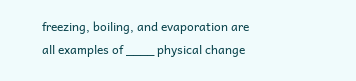freezing, boiling, and evaporation are all examples of ____ physical change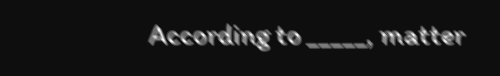According to _____, matter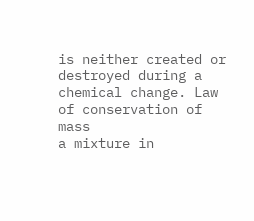is neither created or destroyed during a chemical change. Law of conservation of mass
a mixture in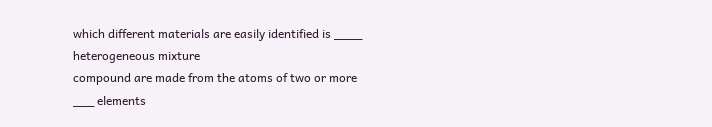which different materials are easily identified is ____ heterogeneous mixture
compound are made from the atoms of two or more ___ elements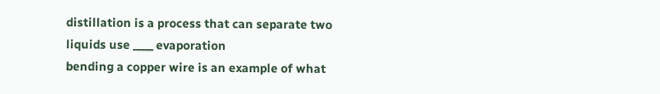distillation is a process that can separate two liquids use ____ evaporation
bending a copper wire is an example of what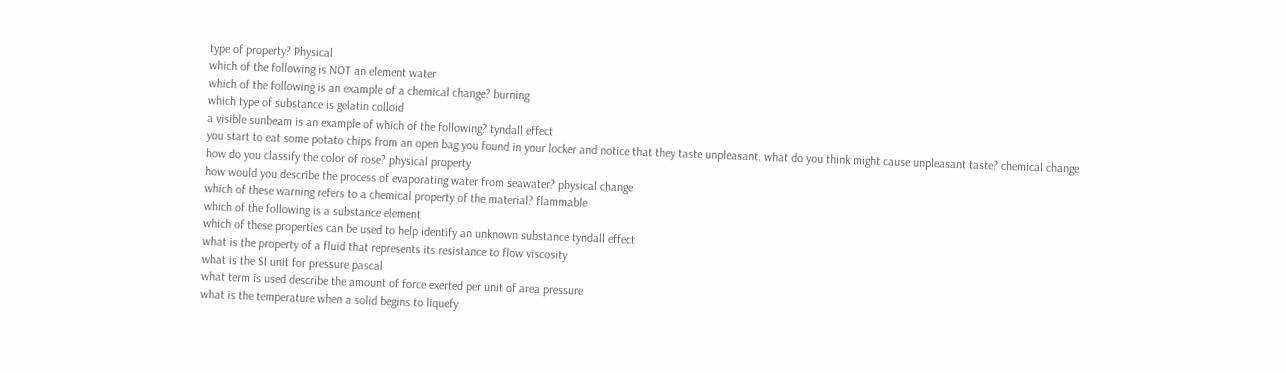type of property? Physical
which of the following is NOT an element water
which of the following is an example of a chemical change? burning
which type of substance is gelatin colloid
a visible sunbeam is an example of which of the following? tyndall effect
you start to eat some potato chips from an open bag you found in your locker and notice that they taste unpleasant. what do you think might cause unpleasant taste? chemical change
how do you classify the color of rose? physical property
how would you describe the process of evaporating water from seawater? physical change
which of these warning refers to a chemical property of the material? flammable
which of the following is a substance element
which of these properties can be used to help identify an unknown substance tyndall effect
what is the property of a fluid that represents its resistance to flow viscosity
what is the SI unit for pressure pascal
what term is used describe the amount of force exerted per unit of area pressure
what is the temperature when a solid begins to liquefy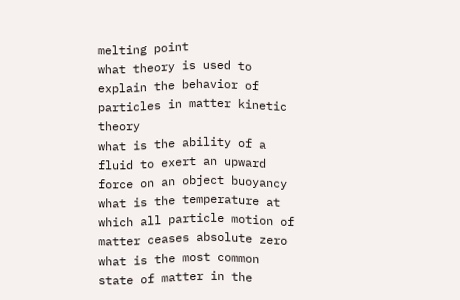melting point
what theory is used to explain the behavior of particles in matter kinetic theory
what is the ability of a fluid to exert an upward force on an object buoyancy
what is the temperature at which all particle motion of matter ceases absolute zero
what is the most common state of matter in the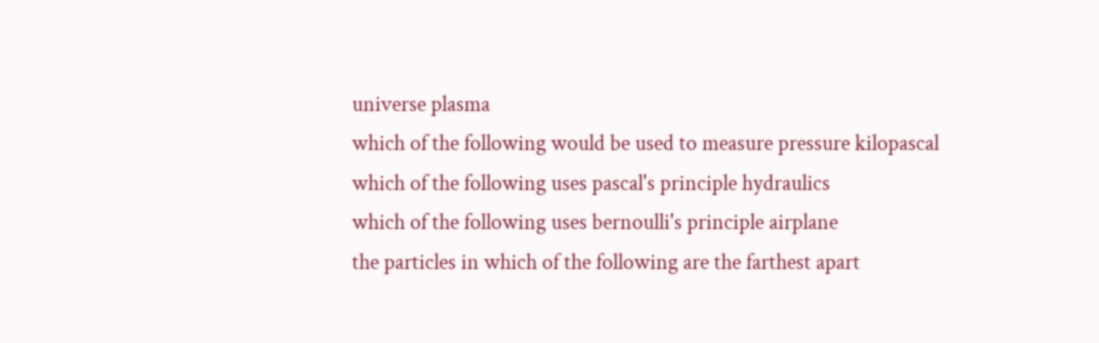universe plasma
which of the following would be used to measure pressure kilopascal
which of the following uses pascal's principle hydraulics
which of the following uses bernoulli's principle airplane
the particles in which of the following are the farthest apart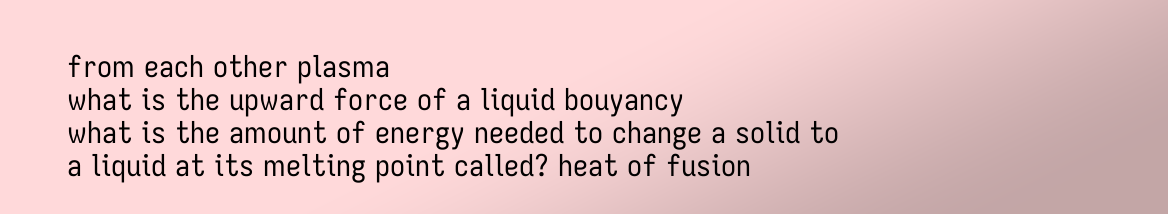from each other plasma
what is the upward force of a liquid bouyancy
what is the amount of energy needed to change a solid to a liquid at its melting point called? heat of fusion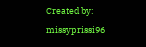Created by: missyprissi96